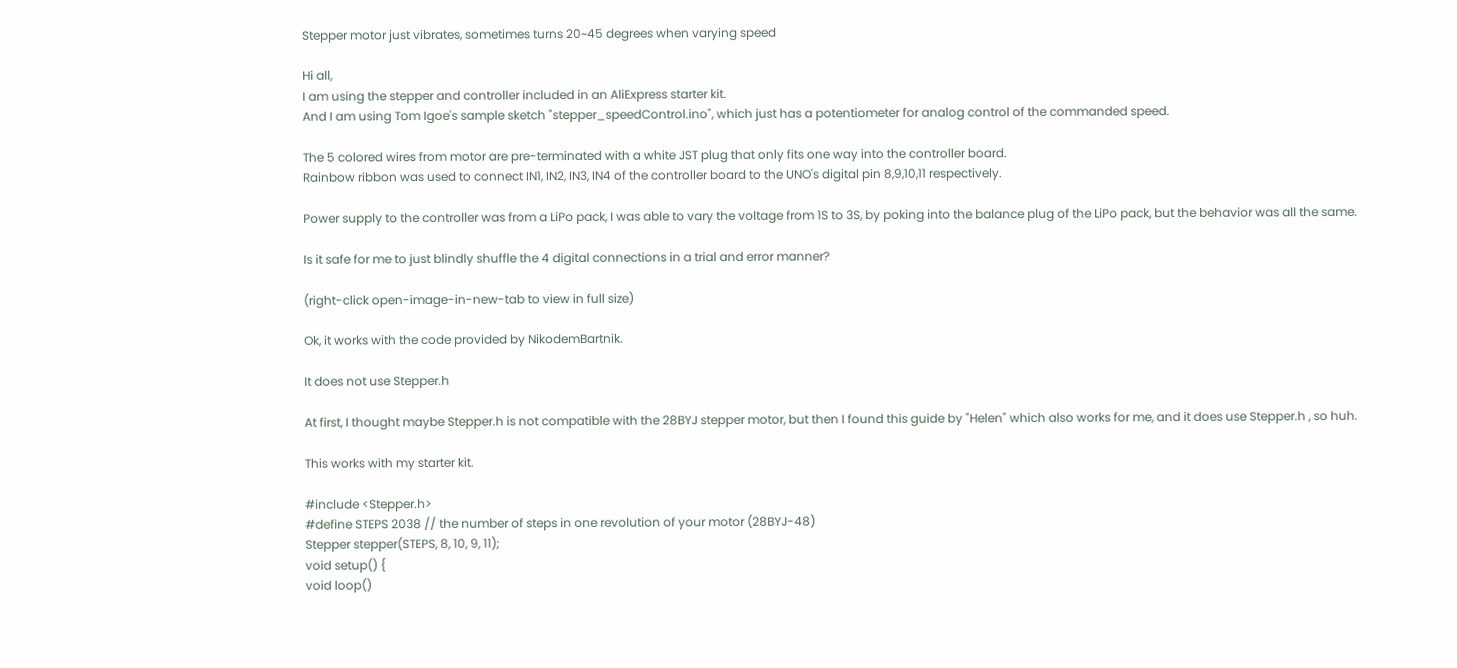Stepper motor just vibrates, sometimes turns 20~45 degrees when varying speed

Hi all,
I am using the stepper and controller included in an AliExpress starter kit.
And I am using Tom Igoe's sample sketch "stepper_speedControl.ino", which just has a potentiometer for analog control of the commanded speed.

The 5 colored wires from motor are pre-terminated with a white JST plug that only fits one way into the controller board.
Rainbow ribbon was used to connect IN1, IN2, IN3, IN4 of the controller board to the UNO's digital pin 8,9,10,11 respectively.

Power supply to the controller was from a LiPo pack, I was able to vary the voltage from 1S to 3S, by poking into the balance plug of the LiPo pack, but the behavior was all the same.

Is it safe for me to just blindly shuffle the 4 digital connections in a trial and error manner?

(right-click open-image-in-new-tab to view in full size)

Ok, it works with the code provided by NikodemBartnik.

It does not use Stepper.h

At first, I thought maybe Stepper.h is not compatible with the 28BYJ stepper motor, but then I found this guide by "Helen" which also works for me, and it does use Stepper.h , so huh.

This works with my starter kit.

#include <Stepper.h>
#define STEPS 2038 // the number of steps in one revolution of your motor (28BYJ-48)
Stepper stepper(STEPS, 8, 10, 9, 11);
void setup() {
void loop()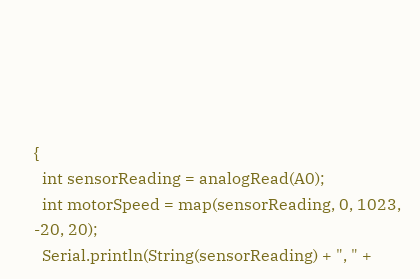{
  int sensorReading = analogRead(A0);
  int motorSpeed = map(sensorReading, 0, 1023, -20, 20);
  Serial.println(String(sensorReading) + ", " +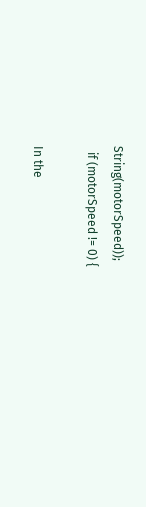String(motorSpeed));
  if (motorSpeed != 0) {

In the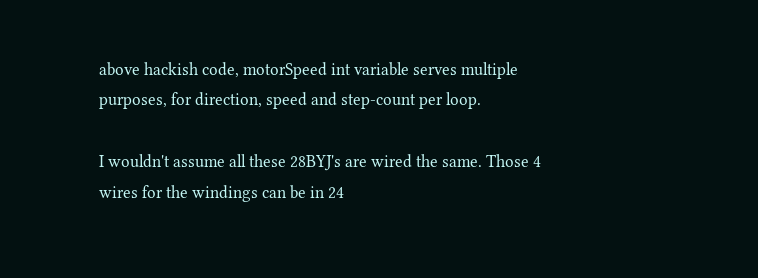above hackish code, motorSpeed int variable serves multiple purposes, for direction, speed and step-count per loop.

I wouldn't assume all these 28BYJ's are wired the same. Those 4 wires for the windings can be in 24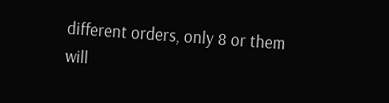different orders, only 8 or them will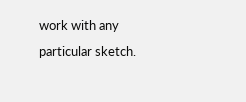work with any particular sketch.